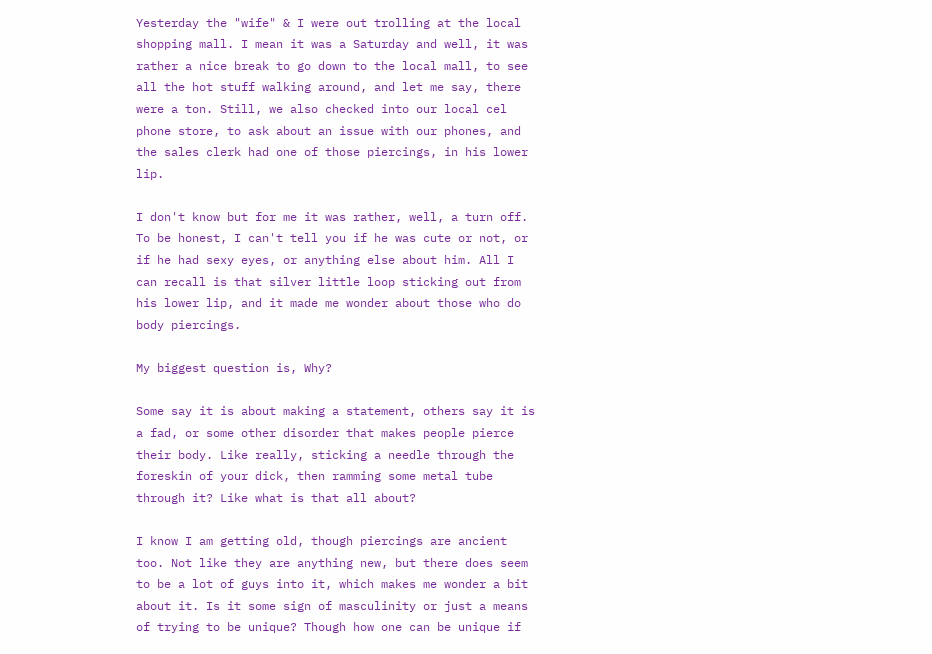Yesterday the "wife" & I were out trolling at the local shopping mall. I mean it was a Saturday and well, it was rather a nice break to go down to the local mall, to see all the hot stuff walking around, and let me say, there were a ton. Still, we also checked into our local cel phone store, to ask about an issue with our phones, and the sales clerk had one of those piercings, in his lower lip.

I don't know but for me it was rather, well, a turn off. To be honest, I can't tell you if he was cute or not, or if he had sexy eyes, or anything else about him. All I can recall is that silver little loop sticking out from his lower lip, and it made me wonder about those who do body piercings.

My biggest question is, Why?

Some say it is about making a statement, others say it is a fad, or some other disorder that makes people pierce their body. Like really, sticking a needle through the foreskin of your dick, then ramming some metal tube through it? Like what is that all about?

I know I am getting old, though piercings are ancient too. Not like they are anything new, but there does seem to be a lot of guys into it, which makes me wonder a bit about it. Is it some sign of masculinity or just a means of trying to be unique? Though how one can be unique if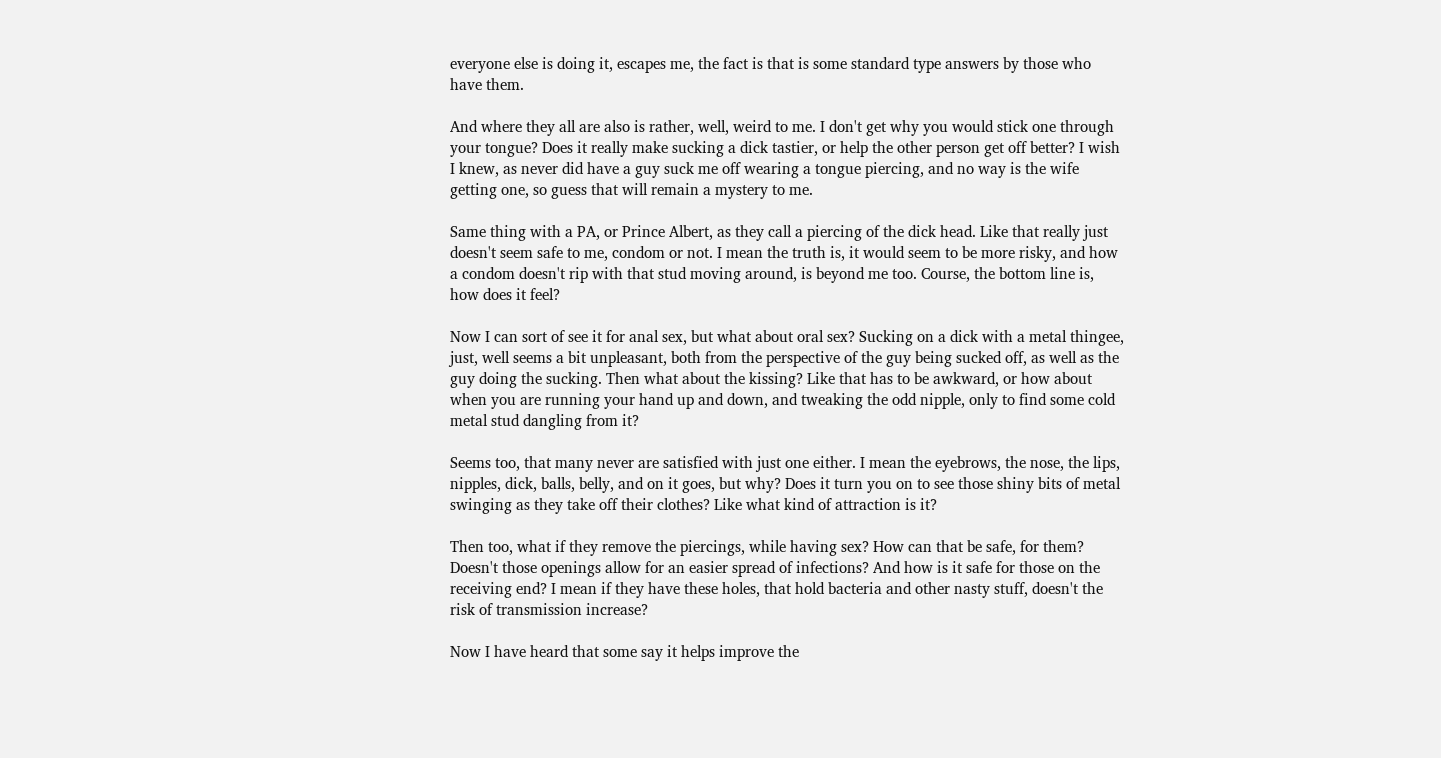everyone else is doing it, escapes me, the fact is that is some standard type answers by those who have them.

And where they all are also is rather, well, weird to me. I don't get why you would stick one through your tongue? Does it really make sucking a dick tastier, or help the other person get off better? I wish I knew, as never did have a guy suck me off wearing a tongue piercing, and no way is the wife getting one, so guess that will remain a mystery to me.

Same thing with a PA, or Prince Albert, as they call a piercing of the dick head. Like that really just doesn't seem safe to me, condom or not. I mean the truth is, it would seem to be more risky, and how a condom doesn't rip with that stud moving around, is beyond me too. Course, the bottom line is, how does it feel?

Now I can sort of see it for anal sex, but what about oral sex? Sucking on a dick with a metal thingee, just, well seems a bit unpleasant, both from the perspective of the guy being sucked off, as well as the guy doing the sucking. Then what about the kissing? Like that has to be awkward, or how about when you are running your hand up and down, and tweaking the odd nipple, only to find some cold metal stud dangling from it?

Seems too, that many never are satisfied with just one either. I mean the eyebrows, the nose, the lips, nipples, dick, balls, belly, and on it goes, but why? Does it turn you on to see those shiny bits of metal swinging as they take off their clothes? Like what kind of attraction is it?

Then too, what if they remove the piercings, while having sex? How can that be safe, for them? Doesn't those openings allow for an easier spread of infections? And how is it safe for those on the receiving end? I mean if they have these holes, that hold bacteria and other nasty stuff, doesn't the risk of transmission increase?

Now I have heard that some say it helps improve the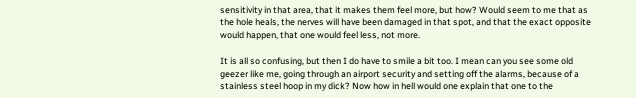sensitivity in that area, that it makes them feel more, but how? Would seem to me that as the hole heals, the nerves will have been damaged in that spot, and that the exact opposite would happen, that one would feel less, not more.

It is all so confusing, but then I do have to smile a bit too. I mean can you see some old geezer like me, going through an airport security and setting off the alarms, because of a stainless steel hoop in my dick? Now how in hell would one explain that one to the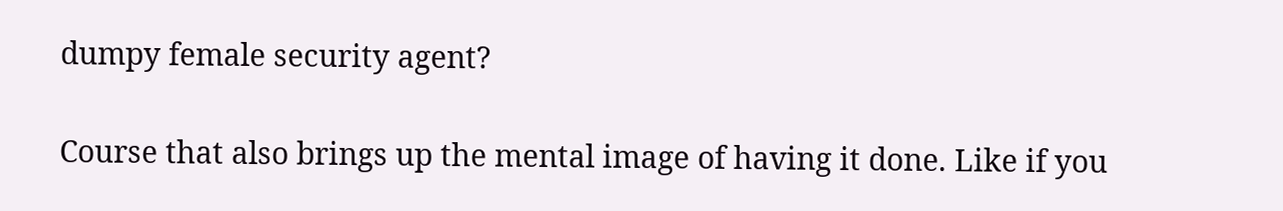dumpy female security agent?

Course that also brings up the mental image of having it done. Like if you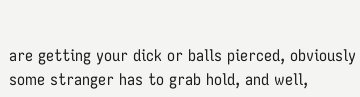are getting your dick or balls pierced, obviously some stranger has to grab hold, and well,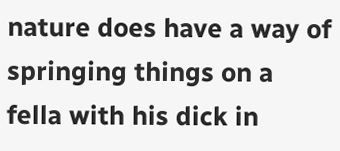nature does have a way of springing things on a fella with his dick in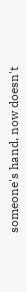someone's hand, now doesn't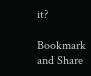it?

Bookmark and Share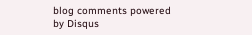blog comments powered by Disqus